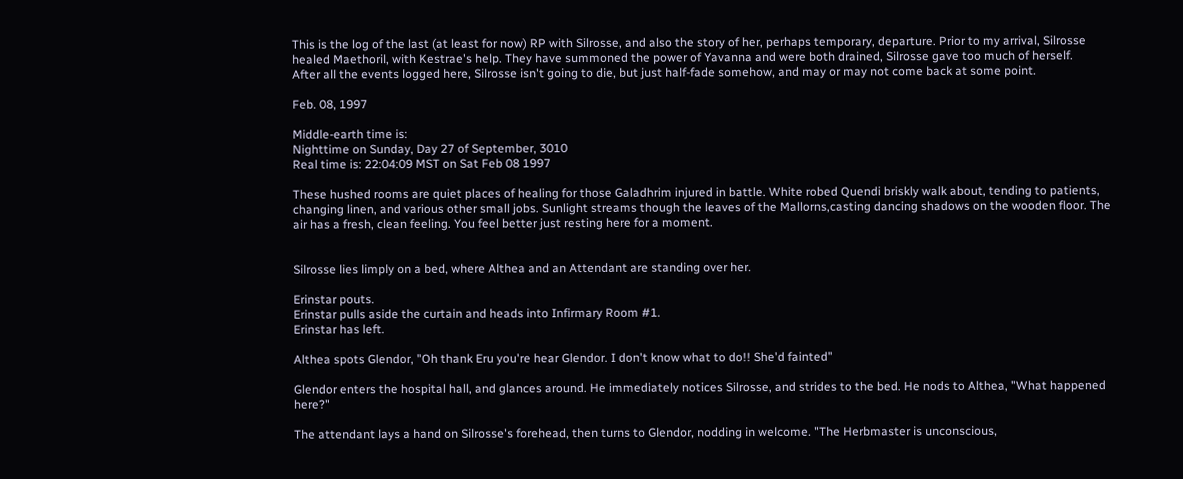This is the log of the last (at least for now) RP with Silrosse, and also the story of her, perhaps temporary, departure. Prior to my arrival, Silrosse healed Maethoril, with Kestrae's help. They have summoned the power of Yavanna and were both drained, Silrosse gave too much of herself.
After all the events logged here, Silrosse isn't going to die, but just half-fade somehow, and may or may not come back at some point.

Feb. 08, 1997

Middle-earth time is:
Nighttime on Sunday, Day 27 of September, 3010
Real time is: 22:04:09 MST on Sat Feb 08 1997

These hushed rooms are quiet places of healing for those Galadhrim injured in battle. White robed Quendi briskly walk about, tending to patients, changing linen, and various other small jobs. Sunlight streams though the leaves of the Mallorns,casting dancing shadows on the wooden floor. The air has a fresh, clean feeling. You feel better just resting here for a moment.


Silrosse lies limply on a bed, where Althea and an Attendant are standing over her.

Erinstar pouts.
Erinstar pulls aside the curtain and heads into Infirmary Room #1.
Erinstar has left.

Althea spots Glendor, "Oh thank Eru you're hear Glendor. I don't know what to do!! She'd fainted"

Glendor enters the hospital hall, and glances around. He immediately notices Silrosse, and strides to the bed. He nods to Althea, "What happened here?"

The attendant lays a hand on Silrosse's forehead, then turns to Glendor, nodding in welcome. "The Herbmaster is unconscious,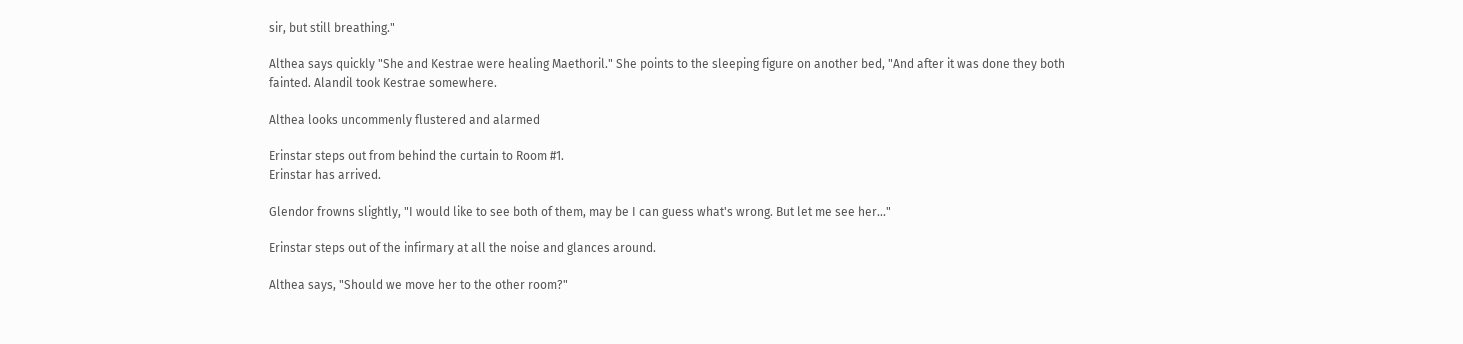sir, but still breathing."

Althea says quickly "She and Kestrae were healing Maethoril." She points to the sleeping figure on another bed, "And after it was done they both fainted. Alandil took Kestrae somewhere.

Althea looks uncommenly flustered and alarmed

Erinstar steps out from behind the curtain to Room #1.
Erinstar has arrived.

Glendor frowns slightly, "I would like to see both of them, may be I can guess what's wrong. But let me see her..."

Erinstar steps out of the infirmary at all the noise and glances around.

Althea says, "Should we move her to the other room?"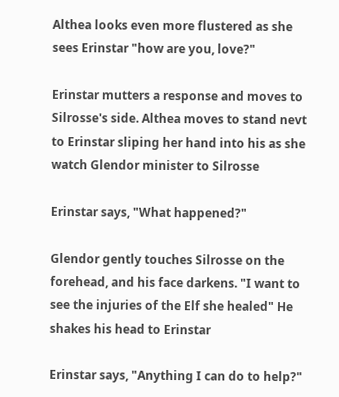Althea looks even more flustered as she sees Erinstar "how are you, love?"

Erinstar mutters a response and moves to Silrosse's side. Althea moves to stand nevt to Erinstar sliping her hand into his as she watch Glendor minister to Silrosse

Erinstar says, "What happened?"

Glendor gently touches Silrosse on the forehead, and his face darkens. "I want to see the injuries of the Elf she healed" He shakes his head to Erinstar

Erinstar says, "Anything I can do to help?"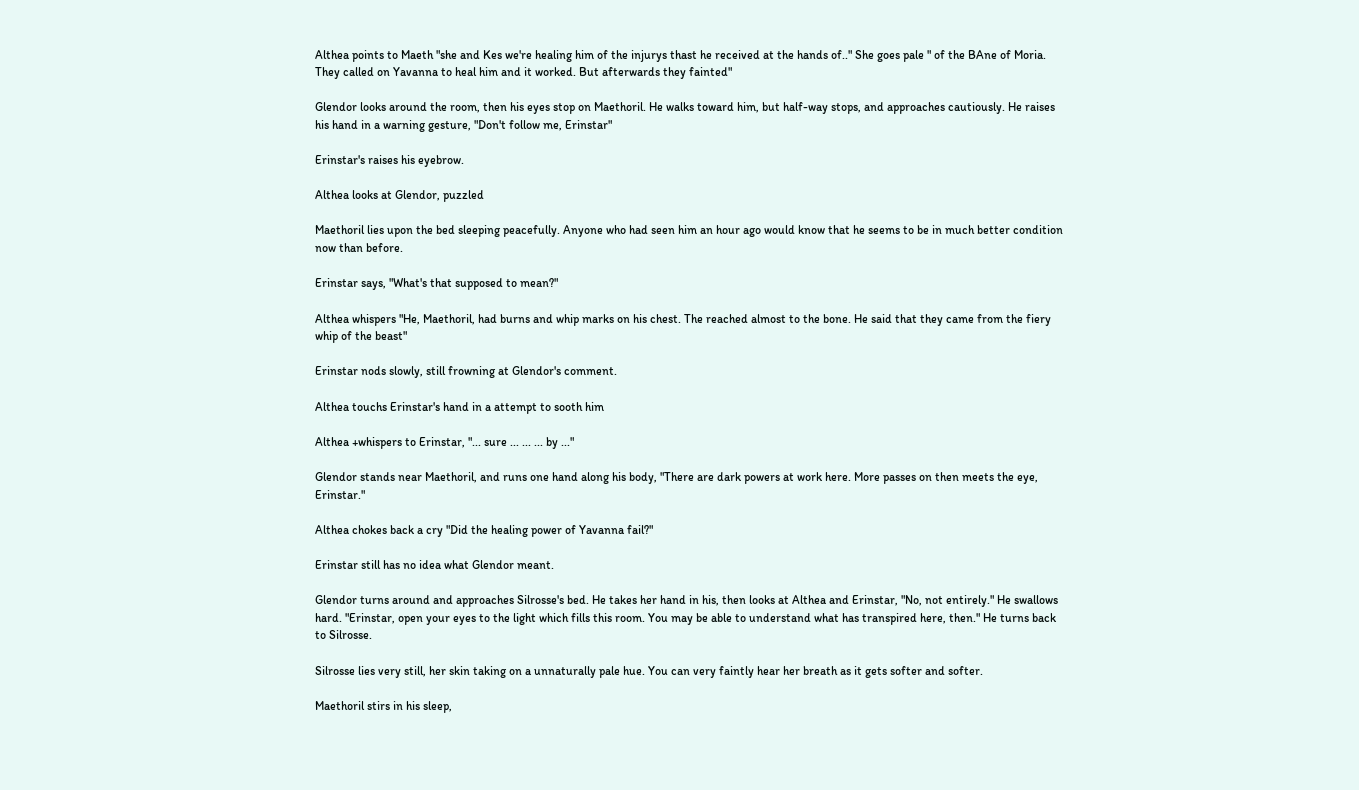Althea points to Maeth "she and Kes we're healing him of the injurys thast he received at the hands of.." She goes pale " of the BAne of Moria. They called on Yavanna to heal him and it worked. But afterwards they fainted"

Glendor looks around the room, then his eyes stop on Maethoril. He walks toward him, but half-way stops, and approaches cautiously. He raises his hand in a warning gesture, "Don't follow me, Erinstar"

Erinstar's raises his eyebrow.

Althea looks at Glendor, puzzled

Maethoril lies upon the bed sleeping peacefully. Anyone who had seen him an hour ago would know that he seems to be in much better condition now than before.

Erinstar says, "What's that supposed to mean?"

Althea whispers "He, Maethoril, had burns and whip marks on his chest. The reached almost to the bone. He said that they came from the fiery whip of the beast"

Erinstar nods slowly, still frowning at Glendor's comment.

Althea touchs Erinstar's hand in a attempt to sooth him

Althea +whispers to Erinstar, "... sure ... ... ... by ..."

Glendor stands near Maethoril, and runs one hand along his body, "There are dark powers at work here. More passes on then meets the eye, Erinstar."

Althea chokes back a cry "Did the healing power of Yavanna fail?"

Erinstar still has no idea what Glendor meant.

Glendor turns around and approaches Silrosse's bed. He takes her hand in his, then looks at Althea and Erinstar, "No, not entirely." He swallows hard. "Erinstar, open your eyes to the light which fills this room. You may be able to understand what has transpired here, then." He turns back to Silrosse.

Silrosse lies very still, her skin taking on a unnaturally pale hue. You can very faintly hear her breath as it gets softer and softer.

Maethoril stirs in his sleep,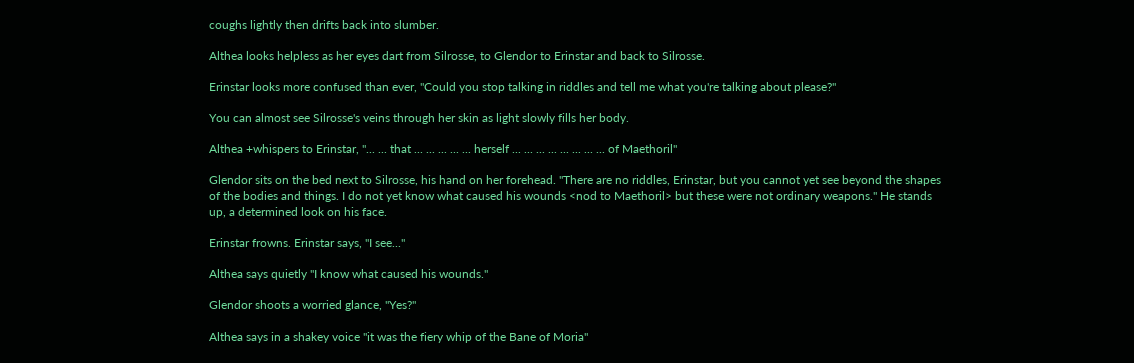coughs lightly then drifts back into slumber.

Althea looks helpless as her eyes dart from Silrosse, to Glendor to Erinstar and back to Silrosse.

Erinstar looks more confused than ever, "Could you stop talking in riddles and tell me what you're talking about please?"

You can almost see Silrosse's veins through her skin as light slowly fills her body.

Althea +whispers to Erinstar, "... ... that ... ... ... ... ... herself ... ... ... ... ... ... ... ... of Maethoril"

Glendor sits on the bed next to Silrosse, his hand on her forehead. "There are no riddles, Erinstar, but you cannot yet see beyond the shapes of the bodies and things. I do not yet know what caused his wounds <nod to Maethoril> but these were not ordinary weapons." He stands up, a determined look on his face.

Erinstar frowns. Erinstar says, "I see..."

Althea says quietly "I know what caused his wounds."

Glendor shoots a worried glance, "Yes?"

Althea says in a shakey voice "it was the fiery whip of the Bane of Moria"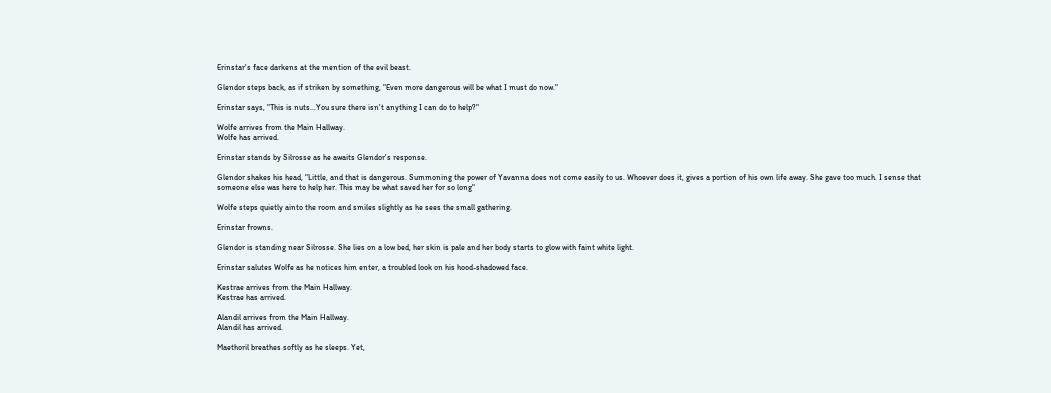Erinstar's face darkens at the mention of the evil beast.

Glendor steps back, as if striken by something, "Even more dangerous will be what I must do now."

Erinstar says, "This is nuts...You sure there isn't anything I can do to help?"

Wolfe arrives from the Main Hallway.
Wolfe has arrived.

Erinstar stands by Silrosse as he awaits Glendor's response.

Glendor shakes his head, "Little, and that is dangerous. Summoning the power of Yavanna does not come easily to us. Whoever does it, gives a portion of his own life away. She gave too much. I sense that someone else was here to help her. This may be what saved her for so long"

Wolfe steps quietly ainto the room and smiles slightly as he sees the small gathering.

Erinstar frowns.

Glendor is standing near Silrosse. She lies on a low bed, her skin is pale and her body starts to glow with faint white light.

Erinstar salutes Wolfe as he notices him enter, a troubled look on his hood-shadowed face.

Kestrae arrives from the Main Hallway.
Kestrae has arrived.

Alandil arrives from the Main Hallway.
Alandil has arrived.

Maethoril breathes softly as he sleeps. Yet,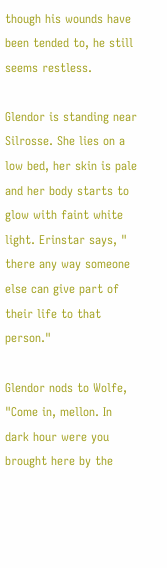though his wounds have been tended to, he still seems restless.

Glendor is standing near Silrosse. She lies on a low bed, her skin is pale and her body starts to glow with faint white light. Erinstar says, " there any way someone else can give part of their life to that person."

Glendor nods to Wolfe, "Come in, mellon. In dark hour were you brought here by the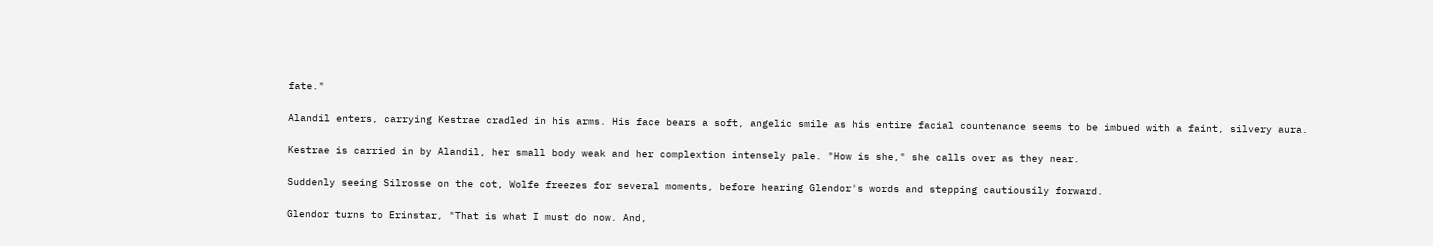fate."

Alandil enters, carrying Kestrae cradled in his arms. His face bears a soft, angelic smile as his entire facial countenance seems to be imbued with a faint, silvery aura.

Kestrae is carried in by Alandil, her small body weak and her complextion intensely pale. "How is she," she calls over as they near.

Suddenly seeing Silrosse on the cot, Wolfe freezes for several moments, before hearing Glendor's words and stepping cautiousily forward.

Glendor turns to Erinstar, "That is what I must do now. And,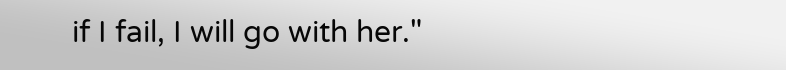if I fail, I will go with her."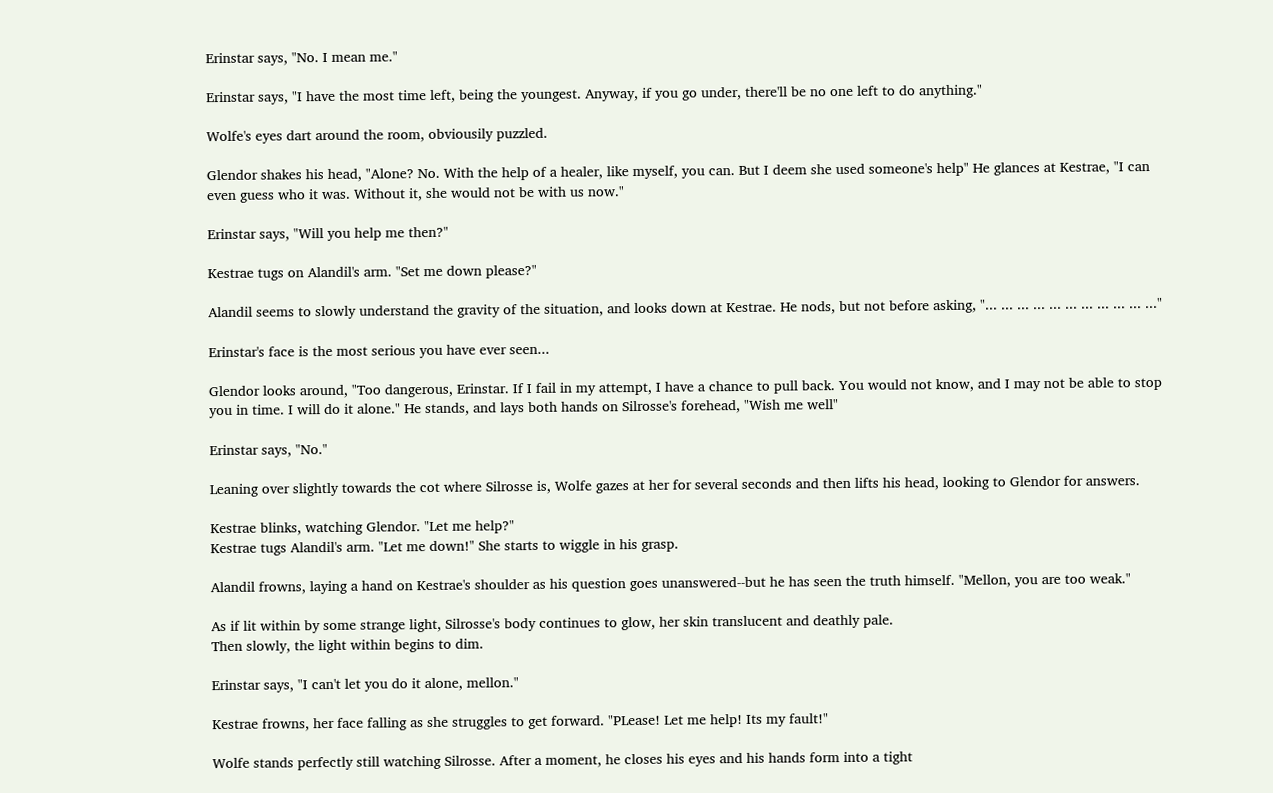Erinstar says, "No. I mean me."

Erinstar says, "I have the most time left, being the youngest. Anyway, if you go under, there'll be no one left to do anything."

Wolfe's eyes dart around the room, obviousily puzzled.

Glendor shakes his head, "Alone? No. With the help of a healer, like myself, you can. But I deem she used someone's help" He glances at Kestrae, "I can even guess who it was. Without it, she would not be with us now."

Erinstar says, "Will you help me then?"

Kestrae tugs on Alandil's arm. "Set me down please?"

Alandil seems to slowly understand the gravity of the situation, and looks down at Kestrae. He nods, but not before asking, "... ... ... ... ... ... ... ... ... ... ..."

Erinstar's face is the most serious you have ever seen...

Glendor looks around, "Too dangerous, Erinstar. If I fail in my attempt, I have a chance to pull back. You would not know, and I may not be able to stop you in time. I will do it alone." He stands, and lays both hands on Silrosse's forehead, "Wish me well"

Erinstar says, "No."

Leaning over slightly towards the cot where Silrosse is, Wolfe gazes at her for several seconds and then lifts his head, looking to Glendor for answers.

Kestrae blinks, watching Glendor. "Let me help?"
Kestrae tugs Alandil's arm. "Let me down!" She starts to wiggle in his grasp.

Alandil frowns, laying a hand on Kestrae's shoulder as his question goes unanswered--but he has seen the truth himself. "Mellon, you are too weak."

As if lit within by some strange light, Silrosse's body continues to glow, her skin translucent and deathly pale.
Then slowly, the light within begins to dim.

Erinstar says, "I can't let you do it alone, mellon."

Kestrae frowns, her face falling as she struggles to get forward. "PLease! Let me help! Its my fault!"

Wolfe stands perfectly still watching Silrosse. After a moment, he closes his eyes and his hands form into a tight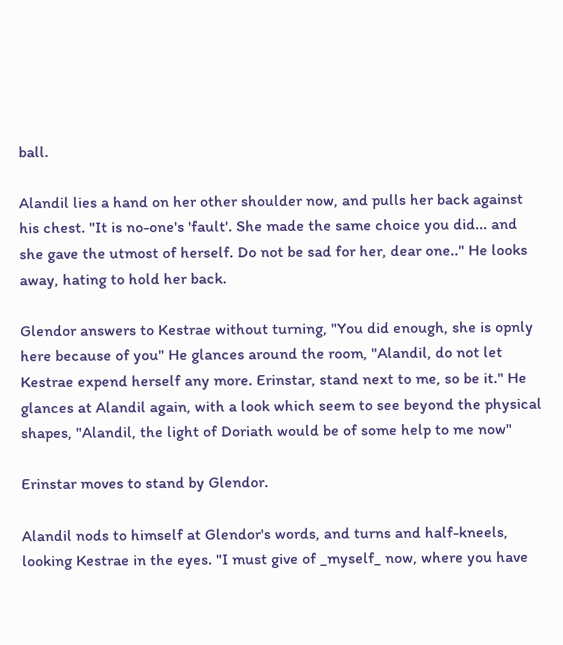ball.

Alandil lies a hand on her other shoulder now, and pulls her back against his chest. "It is no-one's 'fault'. She made the same choice you did... and she gave the utmost of herself. Do not be sad for her, dear one.." He looks away, hating to hold her back.

Glendor answers to Kestrae without turning, "You did enough, she is opnly here because of you" He glances around the room, "Alandil, do not let Kestrae expend herself any more. Erinstar, stand next to me, so be it." He glances at Alandil again, with a look which seem to see beyond the physical shapes, "Alandil, the light of Doriath would be of some help to me now"

Erinstar moves to stand by Glendor.

Alandil nods to himself at Glendor's words, and turns and half-kneels, looking Kestrae in the eyes. "I must give of _myself_ now, where you have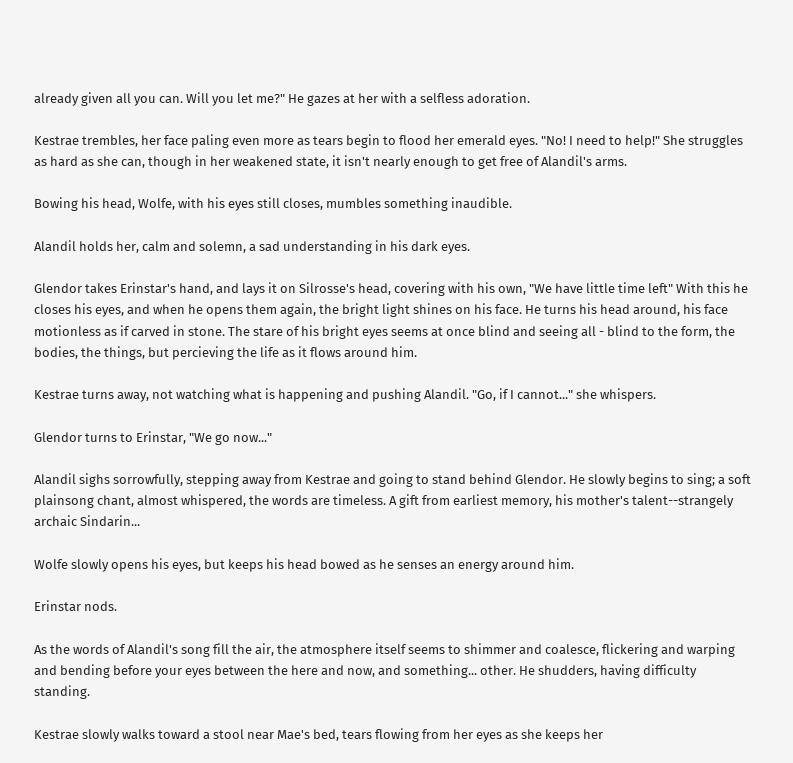already given all you can. Will you let me?" He gazes at her with a selfless adoration.

Kestrae trembles, her face paling even more as tears begin to flood her emerald eyes. "No! I need to help!" She struggles as hard as she can, though in her weakened state, it isn't nearly enough to get free of Alandil's arms.

Bowing his head, Wolfe, with his eyes still closes, mumbles something inaudible.

Alandil holds her, calm and solemn, a sad understanding in his dark eyes.

Glendor takes Erinstar's hand, and lays it on Silrosse's head, covering with his own, "We have little time left" With this he closes his eyes, and when he opens them again, the bright light shines on his face. He turns his head around, his face motionless as if carved in stone. The stare of his bright eyes seems at once blind and seeing all - blind to the form, the bodies, the things, but percieving the life as it flows around him.

Kestrae turns away, not watching what is happening and pushing Alandil. "Go, if I cannot..." she whispers.

Glendor turns to Erinstar, "We go now..."

Alandil sighs sorrowfully, stepping away from Kestrae and going to stand behind Glendor. He slowly begins to sing; a soft plainsong chant, almost whispered, the words are timeless. A gift from earliest memory, his mother's talent--strangely archaic Sindarin...

Wolfe slowly opens his eyes, but keeps his head bowed as he senses an energy around him.

Erinstar nods.

As the words of Alandil's song fill the air, the atmosphere itself seems to shimmer and coalesce, flickering and warping and bending before your eyes between the here and now, and something... other. He shudders, having difficulty standing.

Kestrae slowly walks toward a stool near Mae's bed, tears flowing from her eyes as she keeps her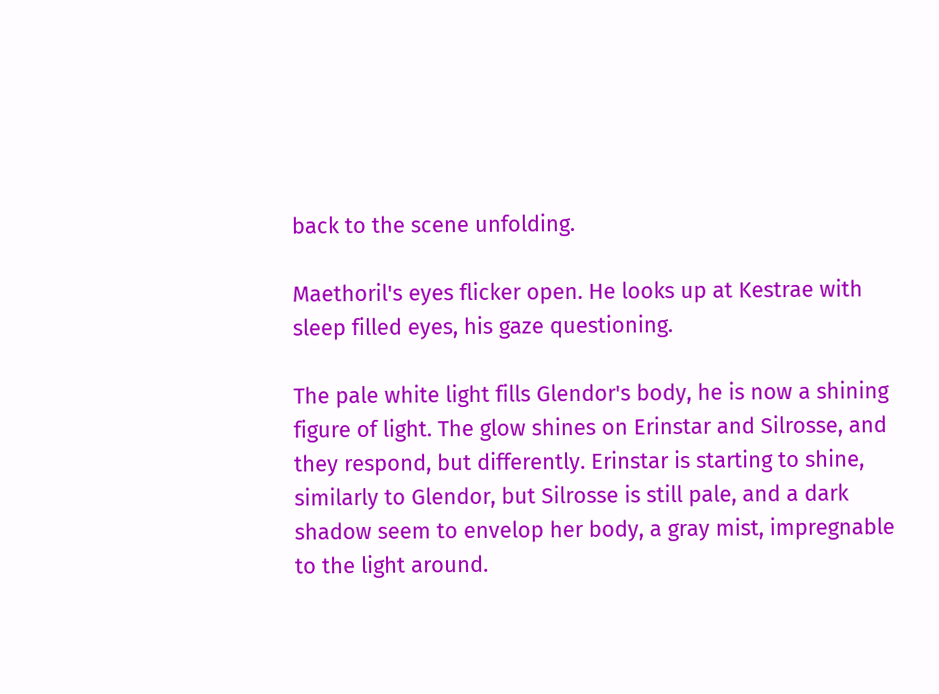back to the scene unfolding.

Maethoril's eyes flicker open. He looks up at Kestrae with sleep filled eyes, his gaze questioning.

The pale white light fills Glendor's body, he is now a shining figure of light. The glow shines on Erinstar and Silrosse, and they respond, but differently. Erinstar is starting to shine, similarly to Glendor, but Silrosse is still pale, and a dark shadow seem to envelop her body, a gray mist, impregnable to the light around.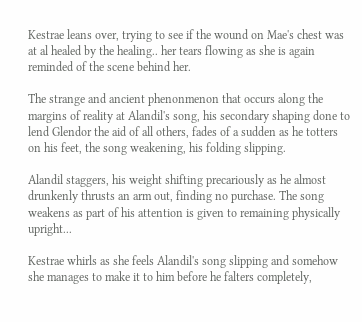Kestrae leans over, trying to see if the wound on Mae's chest was at al healed by the healing.. her tears flowing as she is again reminded of the scene behind her.

The strange and ancient phenonmenon that occurs along the margins of reality at Alandil's song, his secondary shaping done to lend Glendor the aid of all others, fades of a sudden as he totters on his feet, the song weakening, his folding slipping.

Alandil staggers, his weight shifting precariously as he almost drunkenly thrusts an arm out, finding no purchase. The song weakens as part of his attention is given to remaining physically upright...

Kestrae whirls as she feels Alandil's song slipping and somehow she manages to make it to him before he falters completely,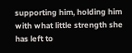supporting him, holding him with what little strength she has left to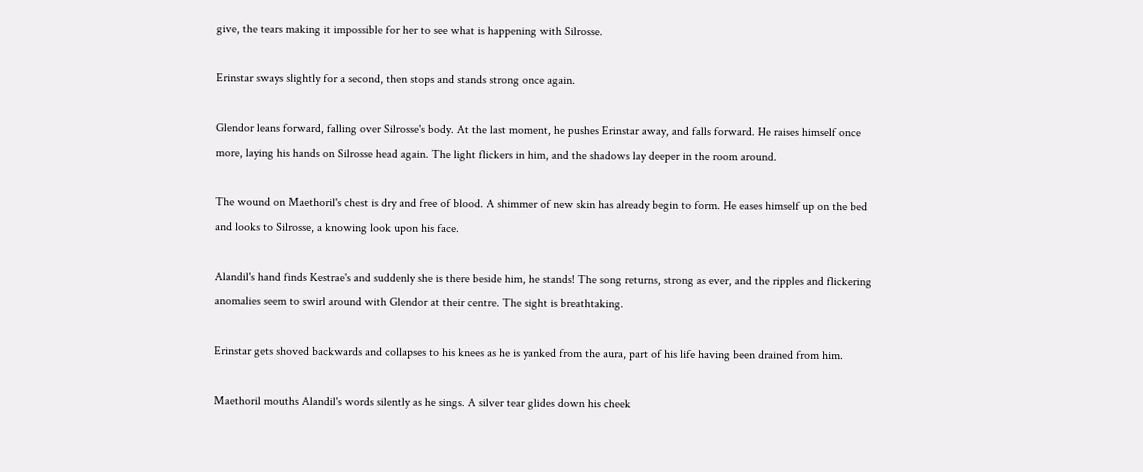give, the tears making it impossible for her to see what is happening with Silrosse.

Erinstar sways slightly for a second, then stops and stands strong once again.

Glendor leans forward, falling over Silrosse's body. At the last moment, he pushes Erinstar away, and falls forward. He raises himself once more, laying his hands on Silrosse head again. The light flickers in him, and the shadows lay deeper in the room around.

The wound on Maethoril's chest is dry and free of blood. A shimmer of new skin has already begin to form. He eases himself up on the bed and looks to Silrosse, a knowing look upon his face.

Alandil's hand finds Kestrae's and suddenly she is there beside him, he stands! The song returns, strong as ever, and the ripples and flickering anomalies seem to swirl around with Glendor at their centre. The sight is breathtaking.

Erinstar gets shoved backwards and collapses to his knees as he is yanked from the aura, part of his life having been drained from him.

Maethoril mouths Alandil's words silently as he sings. A silver tear glides down his cheek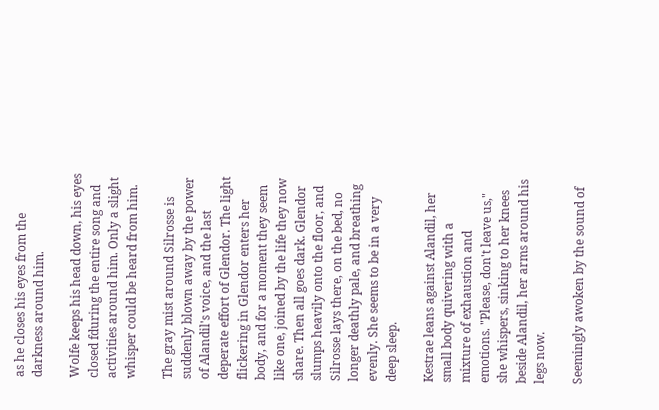as he closes his eyes from the darkness around him.

Wolfe keeps his head down, his eyes closed fduring the entire song and activities around him. Only a slight whisper could be heard from him.

The gray mist around Silrosse is suddenly blown away by the power of Alandil's voice, and the last deperate effort of Glendor. The light flickering in Glendor enters her body, and for a moment they seem like one, joined by the life they now share. Then all goes dark. Glendor slumps heavily onto the floor, and Silrosse lays there, on the bed, no longer deathly pale, and breathing evenly. She seems to be in a very deep sleep.

Kestrae leans against Alandil, her small body quivering with a mixture of exhaustion and emotions. "Please, don't leave us," she whispers, sinking to her knees beside Alandil, her arms around his legs now.

Seemingly awoken by the sound of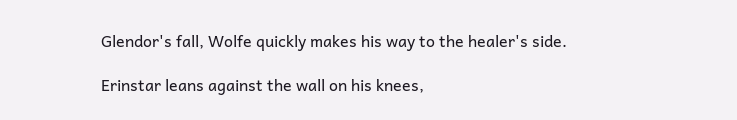Glendor's fall, Wolfe quickly makes his way to the healer's side.

Erinstar leans against the wall on his knees,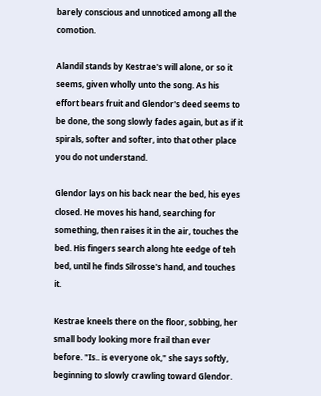barely conscious and unnoticed among all the comotion.

Alandil stands by Kestrae's will alone, or so it seems, given wholly unto the song. As his effort bears fruit and Glendor's deed seems to be done, the song slowly fades again, but as if it spirals, softer and softer, into that other place you do not understand.

Glendor lays on his back near the bed, his eyes closed. He moves his hand, searching for something, then raises it in the air, touches the bed. His fingers search along hte eedge of teh bed, until he finds Silrosse's hand, and touches it.

Kestrae kneels there on the floor, sobbing, her small body looking more frail than ever before. "Is.. is everyone ok," she says softly, beginning to slowly crawling toward Glendor.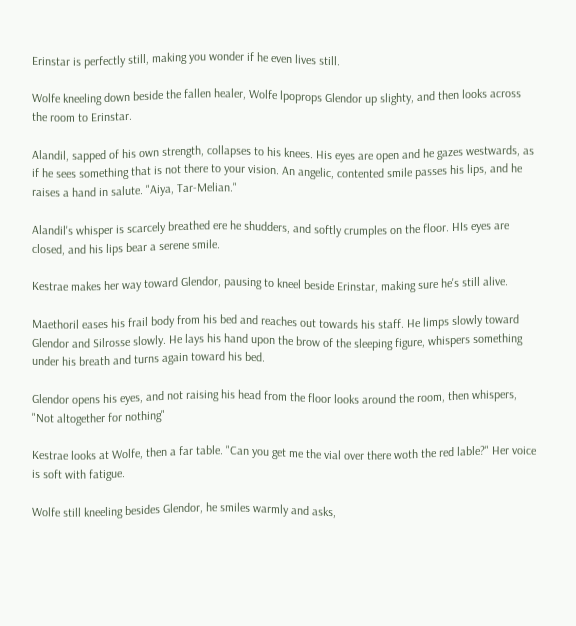Erinstar is perfectly still, making you wonder if he even lives still.

Wolfe kneeling down beside the fallen healer, Wolfe lpoprops Glendor up slighty, and then looks across the room to Erinstar.

Alandil, sapped of his own strength, collapses to his knees. His eyes are open and he gazes westwards, as if he sees something that is not there to your vision. An angelic, contented smile passes his lips, and he raises a hand in salute. "Aiya, Tar-Melian."

Alandil's whisper is scarcely breathed ere he shudders, and softly crumples on the floor. HIs eyes are closed, and his lips bear a serene smile.

Kestrae makes her way toward Glendor, pausing to kneel beside Erinstar, making sure he's still alive.

Maethoril eases his frail body from his bed and reaches out towards his staff. He limps slowly toward Glendor and Silrosse slowly. He lays his hand upon the brow of the sleeping figure, whispers something under his breath and turns again toward his bed.

Glendor opens his eyes, and not raising his head from the floor looks around the room, then whispers, "Not altogether for nothing"

Kestrae looks at Wolfe, then a far table. "Can you get me the vial over there woth the red lable?" Her voice is soft with fatigue.

Wolfe still kneeling besides Glendor, he smiles warmly and asks,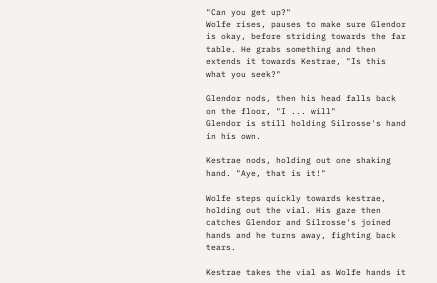"Can you get up?"
Wolfe rises, pauses to make sure Glendor is okay, before striding towards the far table. He grabs something and then extends it towards Kestrae, "Is this what you seek?"

Glendor nods, then his head falls back on the floor, "I ... will"
Glendor is still holding Silrosse's hand in his own.

Kestrae nods, holding out one shaking hand. "Aye, that is it!"

Wolfe steps quickly towards kestrae, holding out the vial. His gaze then catches Glendor and Silrosse's joined hands and he turns away, fighting back tears.

Kestrae takes the vial as Wolfe hands it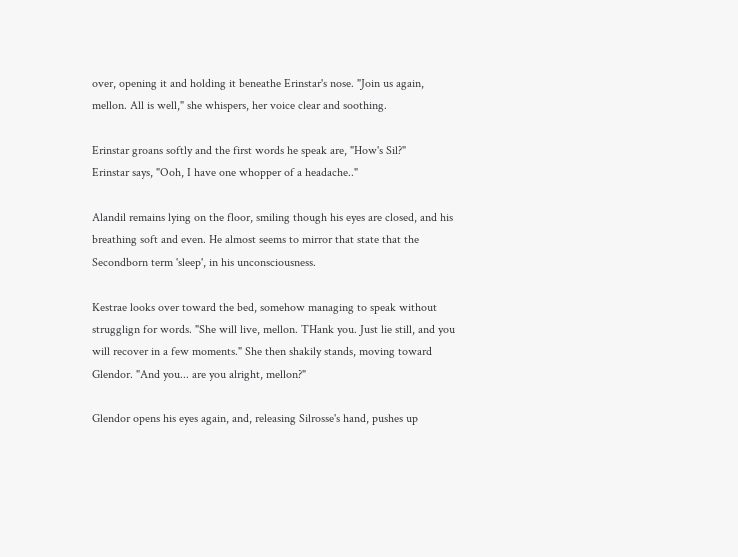over, opening it and holding it beneathe Erinstar's nose. "Join us again, mellon. All is well," she whispers, her voice clear and soothing.

Erinstar groans softly and the first words he speak are, "How's Sil?"
Erinstar says, "Ooh, I have one whopper of a headache.."

Alandil remains lying on the floor, smiling though his eyes are closed, and his breathing soft and even. He almost seems to mirror that state that the Secondborn term 'sleep', in his unconsciousness.

Kestrae looks over toward the bed, somehow managing to speak without strugglign for words. "She will live, mellon. THank you. Just lie still, and you will recover in a few moments." She then shakily stands, moving toward Glendor. "And you... are you alright, mellon?"

Glendor opens his eyes again, and, releasing Silrosse's hand, pushes up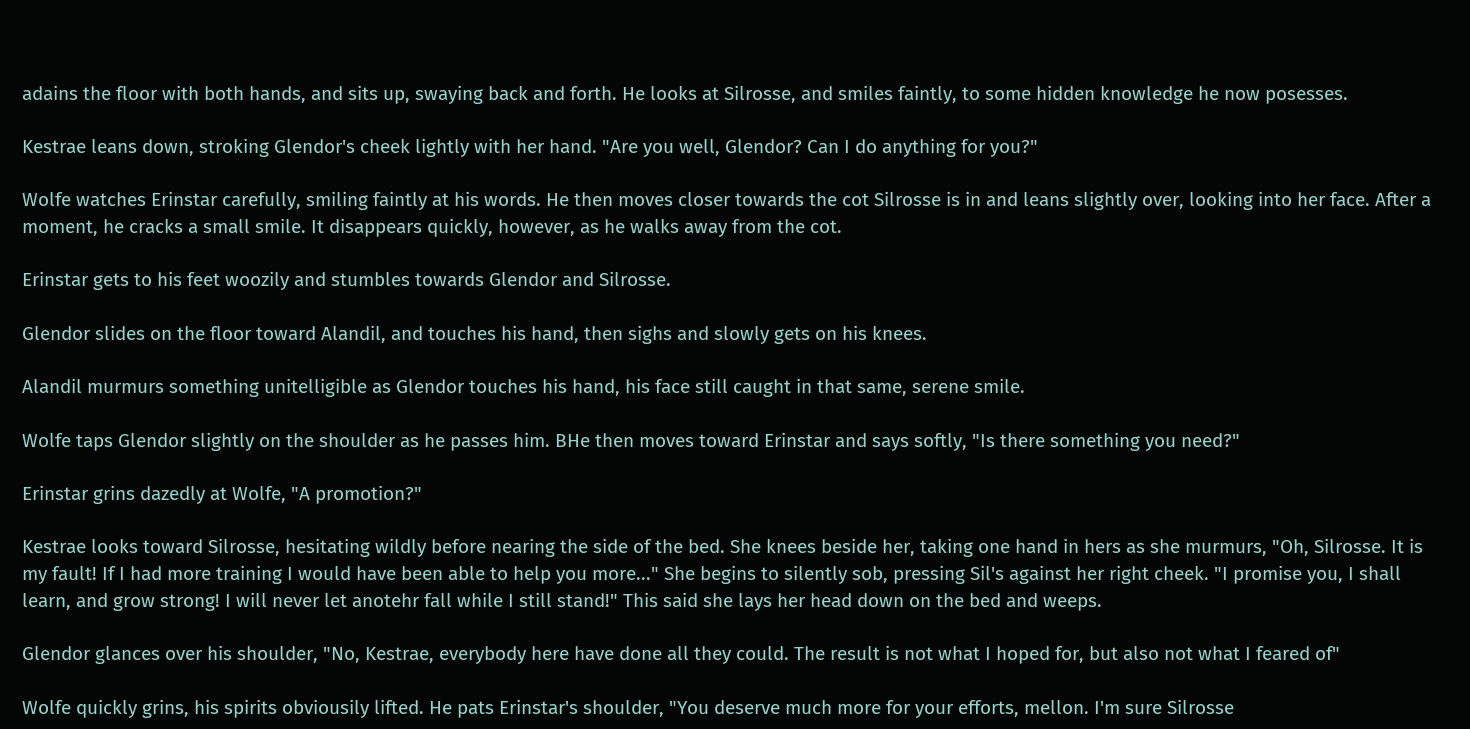adains the floor with both hands, and sits up, swaying back and forth. He looks at Silrosse, and smiles faintly, to some hidden knowledge he now posesses.

Kestrae leans down, stroking Glendor's cheek lightly with her hand. "Are you well, Glendor? Can I do anything for you?"

Wolfe watches Erinstar carefully, smiling faintly at his words. He then moves closer towards the cot Silrosse is in and leans slightly over, looking into her face. After a moment, he cracks a small smile. It disappears quickly, however, as he walks away from the cot.

Erinstar gets to his feet woozily and stumbles towards Glendor and Silrosse.

Glendor slides on the floor toward Alandil, and touches his hand, then sighs and slowly gets on his knees.

Alandil murmurs something unitelligible as Glendor touches his hand, his face still caught in that same, serene smile.

Wolfe taps Glendor slightly on the shoulder as he passes him. BHe then moves toward Erinstar and says softly, "Is there something you need?"

Erinstar grins dazedly at Wolfe, "A promotion?"

Kestrae looks toward Silrosse, hesitating wildly before nearing the side of the bed. She knees beside her, taking one hand in hers as she murmurs, "Oh, Silrosse. It is my fault! If I had more training I would have been able to help you more..." She begins to silently sob, pressing Sil's against her right cheek. "I promise you, I shall learn, and grow strong! I will never let anotehr fall while I still stand!" This said she lays her head down on the bed and weeps.

Glendor glances over his shoulder, "No, Kestrae, everybody here have done all they could. The result is not what I hoped for, but also not what I feared of"

Wolfe quickly grins, his spirits obviousily lifted. He pats Erinstar's shoulder, "You deserve much more for your efforts, mellon. I'm sure Silrosse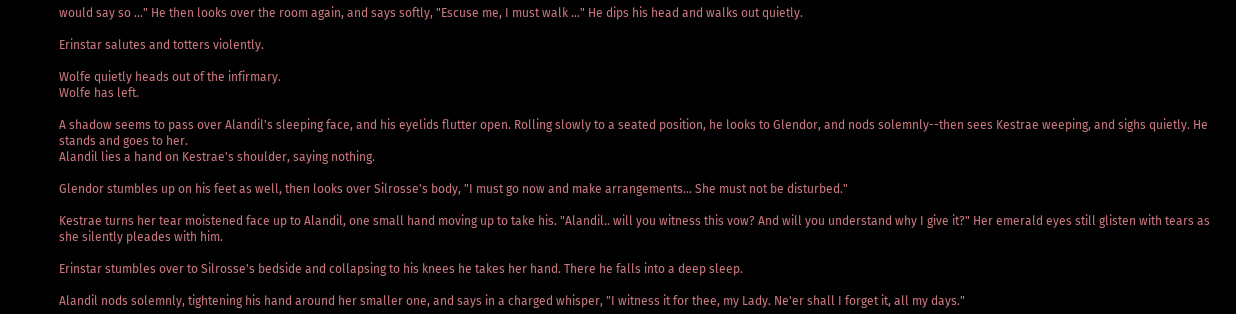would say so ..." He then looks over the room again, and says softly, "Escuse me, I must walk ..." He dips his head and walks out quietly.

Erinstar salutes and totters violently.

Wolfe quietly heads out of the infirmary.
Wolfe has left.

A shadow seems to pass over Alandil's sleeping face, and his eyelids flutter open. Rolling slowly to a seated position, he looks to Glendor, and nods solemnly--then sees Kestrae weeping, and sighs quietly. He stands and goes to her.
Alandil lies a hand on Kestrae's shoulder, saying nothing.

Glendor stumbles up on his feet as well, then looks over Silrosse's body, "I must go now and make arrangements... She must not be disturbed."

Kestrae turns her tear moistened face up to Alandil, one small hand moving up to take his. "Alandil.. will you witness this vow? And will you understand why I give it?" Her emerald eyes still glisten with tears as she silently pleades with him.

Erinstar stumbles over to Silrosse's bedside and collapsing to his knees he takes her hand. There he falls into a deep sleep.

Alandil nods solemnly, tightening his hand around her smaller one, and says in a charged whisper, "I witness it for thee, my Lady. Ne'er shall I forget it, all my days."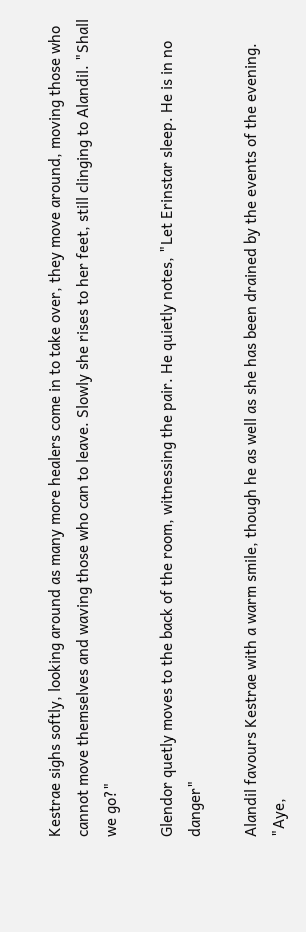Kestrae sighs softly, looking around as many more healers come in to take over, they move around, moving those who cannot move themselves and waving those who can to leave. Slowly she rises to her feet, still clinging to Alandil. "Shall we go?"

Glendor quetly moves to the back of the room, witnessing the pair. He quietly notes, "Let Erinstar sleep. He is in no danger"

Alandil favours Kestrae with a warm smile, though he as well as she has been drained by the events of the evening. "Aye,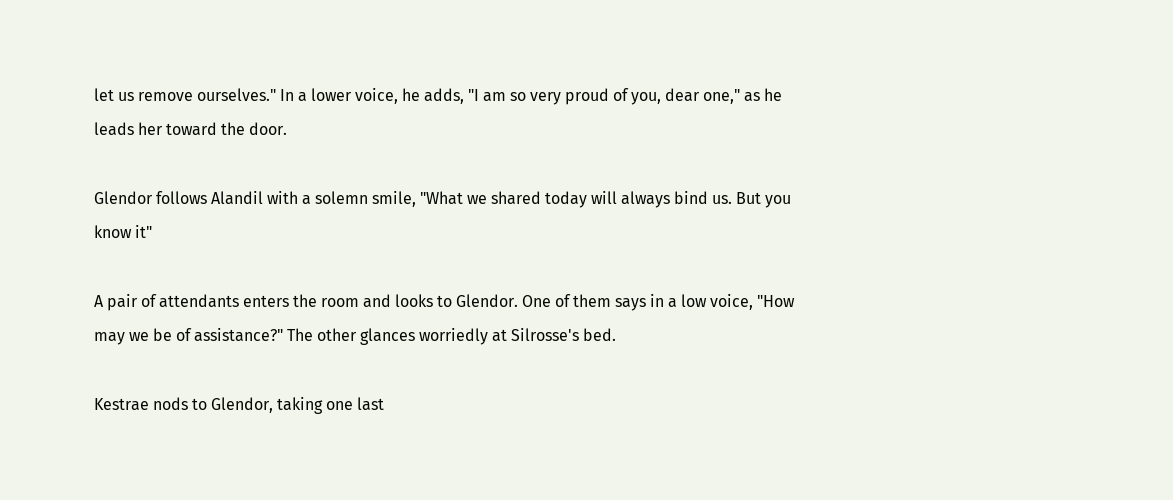let us remove ourselves." In a lower voice, he adds, "I am so very proud of you, dear one," as he leads her toward the door.

Glendor follows Alandil with a solemn smile, "What we shared today will always bind us. But you know it"

A pair of attendants enters the room and looks to Glendor. One of them says in a low voice, "How may we be of assistance?" The other glances worriedly at Silrosse's bed.

Kestrae nods to Glendor, taking one last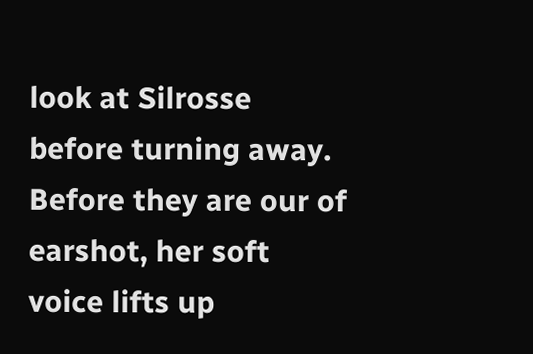look at Silrosse before turning away. Before they are our of earshot, her soft voice lifts up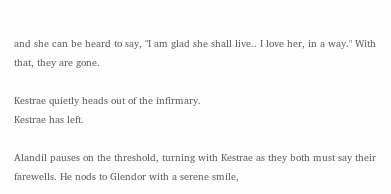and she can be heard to say, "I am glad she shall live.. I love her, in a way." With that, they are gone.

Kestrae quietly heads out of the infirmary.
Kestrae has left.

Alandil pauses on the threshold, turning with Kestrae as they both must say their farewells. He nods to Glendor with a serene smile,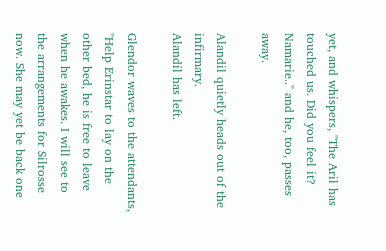yet, and whispers, "The Aril has touched us. Did you feel it? Namarie.." and he, too, passes away.

Alandil quietly heads out of the infirmary.
Alandil has left.

Glendor waves to the attendants, "Help Erinstar to lay on the other bed, he is free to leave when he awakes. I will see to the arrangements for Silrosse now. She may yet be back one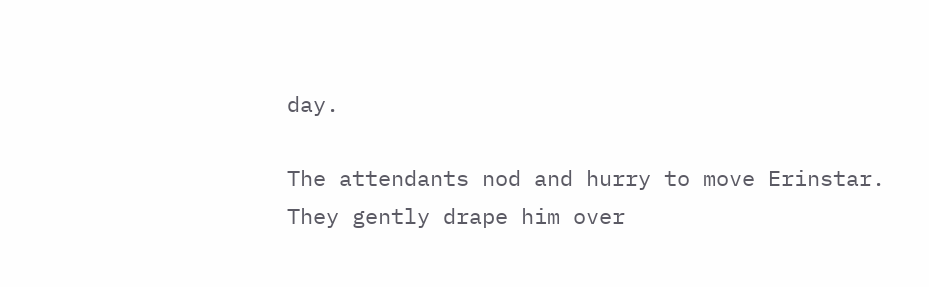day.

The attendants nod and hurry to move Erinstar. They gently drape him over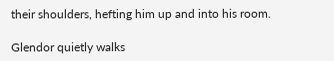their shoulders, hefting him up and into his room.

Glendor quietly walks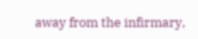away from the infirmary,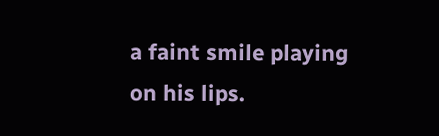a faint smile playing on his lips.